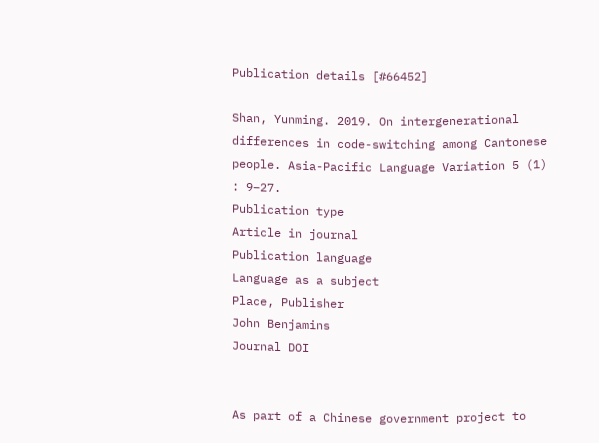Publication details [#66452]

Shan, Yunming. 2019. On intergenerational differences in code-switching among Cantonese people. Asia-Pacific Language Variation 5 (1) : 9–27.
Publication type
Article in journal
Publication language
Language as a subject
Place, Publisher
John Benjamins
Journal DOI


As part of a Chinese government project to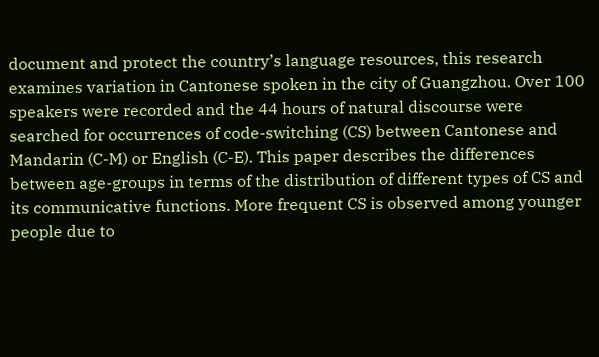document and protect the country’s language resources, this research examines variation in Cantonese spoken in the city of Guangzhou. Over 100 speakers were recorded and the 44 hours of natural discourse were searched for occurrences of code-switching (CS) between Cantonese and Mandarin (C-M) or English (C-E). This paper describes the differences between age-groups in terms of the distribution of different types of CS and its communicative functions. More frequent CS is observed among younger people due to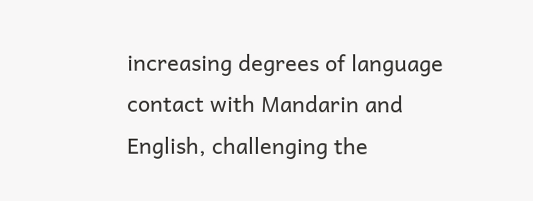increasing degrees of language contact with Mandarin and English, challenging the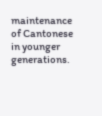maintenance of Cantonese in younger generations.